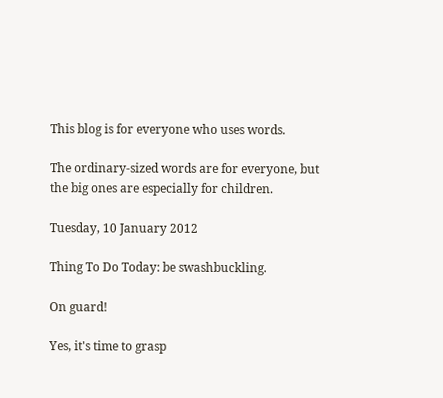This blog is for everyone who uses words.

The ordinary-sized words are for everyone, but the big ones are especially for children.

Tuesday, 10 January 2012

Thing To Do Today: be swashbuckling.

On guard!

Yes, it's time to grasp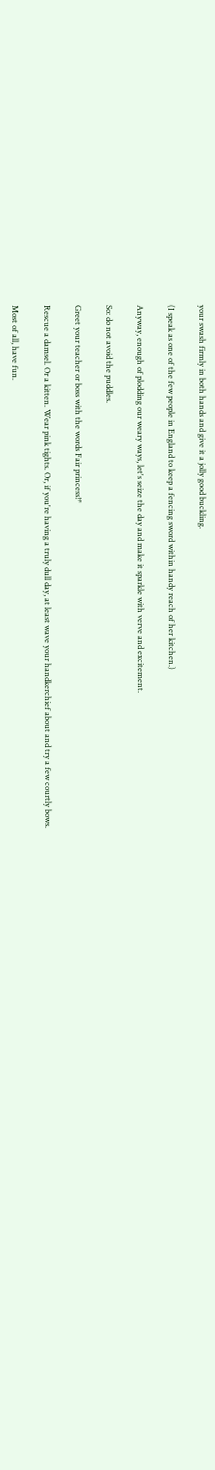your swash firmly in both hands and give it a jolly good buckling.

(I speak as one of the few people in England to keep a fencing sword within handy reach of her kitchen.)

Anyway, enough of plodding our weary ways, let's seize the day and make it sparkle with verve and excitement.

So: do not avoid the puddles.

Greet your teacher or boss with the words Fair princess!*

Rescue a damsel. Or a kitten. Wear pink tights. Or, if you're having a truly dull day, at least wave your handkerchief about and try a few courtly bows.

Most of all, have fun.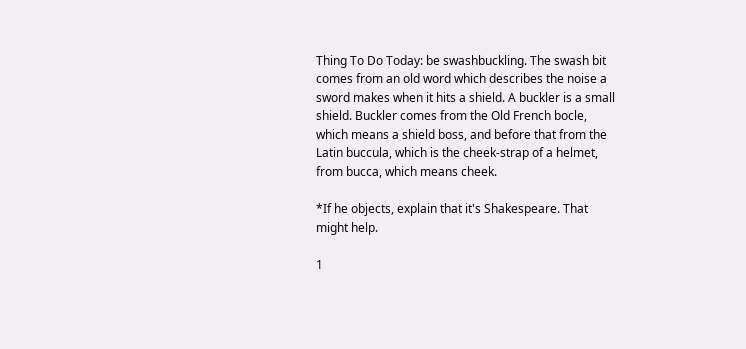Thing To Do Today: be swashbuckling. The swash bit comes from an old word which describes the noise a sword makes when it hits a shield. A buckler is a small shield. Buckler comes from the Old French bocle, which means a shield boss, and before that from the Latin buccula, which is the cheek-strap of a helmet, from bucca, which means cheek.

*If he objects, explain that it's Shakespeare. That might help.

1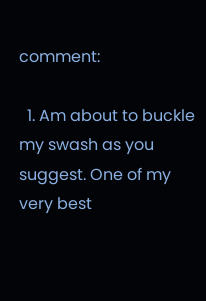comment:

  1. Am about to buckle my swash as you suggest. One of my very best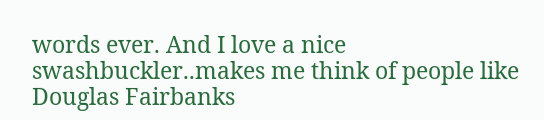words ever. And I love a nice swashbuckler..makes me think of people like Douglas Fairbanks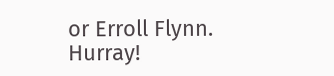or Erroll Flynn. Hurray!